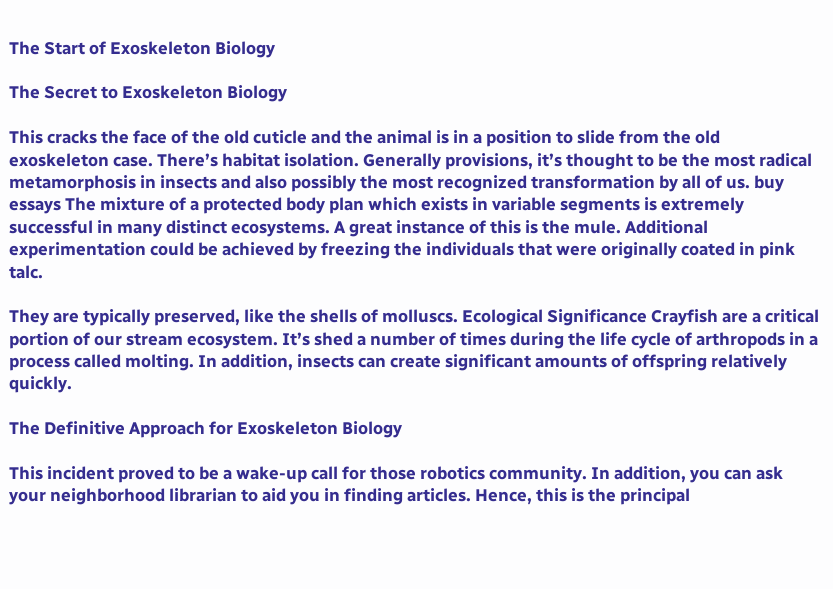The Start of Exoskeleton Biology

The Secret to Exoskeleton Biology

This cracks the face of the old cuticle and the animal is in a position to slide from the old exoskeleton case. There’s habitat isolation. Generally provisions, it’s thought to be the most radical metamorphosis in insects and also possibly the most recognized transformation by all of us. buy essays The mixture of a protected body plan which exists in variable segments is extremely successful in many distinct ecosystems. A great instance of this is the mule. Additional experimentation could be achieved by freezing the individuals that were originally coated in pink talc.

They are typically preserved, like the shells of molluscs. Ecological Significance Crayfish are a critical portion of our stream ecosystem. It’s shed a number of times during the life cycle of arthropods in a process called molting. In addition, insects can create significant amounts of offspring relatively quickly.

The Definitive Approach for Exoskeleton Biology

This incident proved to be a wake-up call for those robotics community. In addition, you can ask your neighborhood librarian to aid you in finding articles. Hence, this is the principal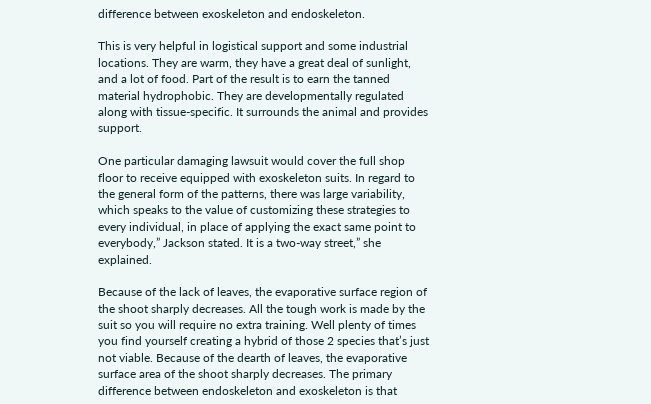difference between exoskeleton and endoskeleton.

This is very helpful in logistical support and some industrial locations. They are warm, they have a great deal of sunlight, and a lot of food. Part of the result is to earn the tanned material hydrophobic. They are developmentally regulated along with tissue-specific. It surrounds the animal and provides support.

One particular damaging lawsuit would cover the full shop floor to receive equipped with exoskeleton suits. In regard to the general form of the patterns, there was large variability, which speaks to the value of customizing these strategies to every individual, in place of applying the exact same point to everybody,” Jackson stated. It is a two-way street,” she explained.

Because of the lack of leaves, the evaporative surface region of the shoot sharply decreases. All the tough work is made by the suit so you will require no extra training. Well plenty of times you find yourself creating a hybrid of those 2 species that’s just not viable. Because of the dearth of leaves, the evaporative surface area of the shoot sharply decreases. The primary difference between endoskeleton and exoskeleton is that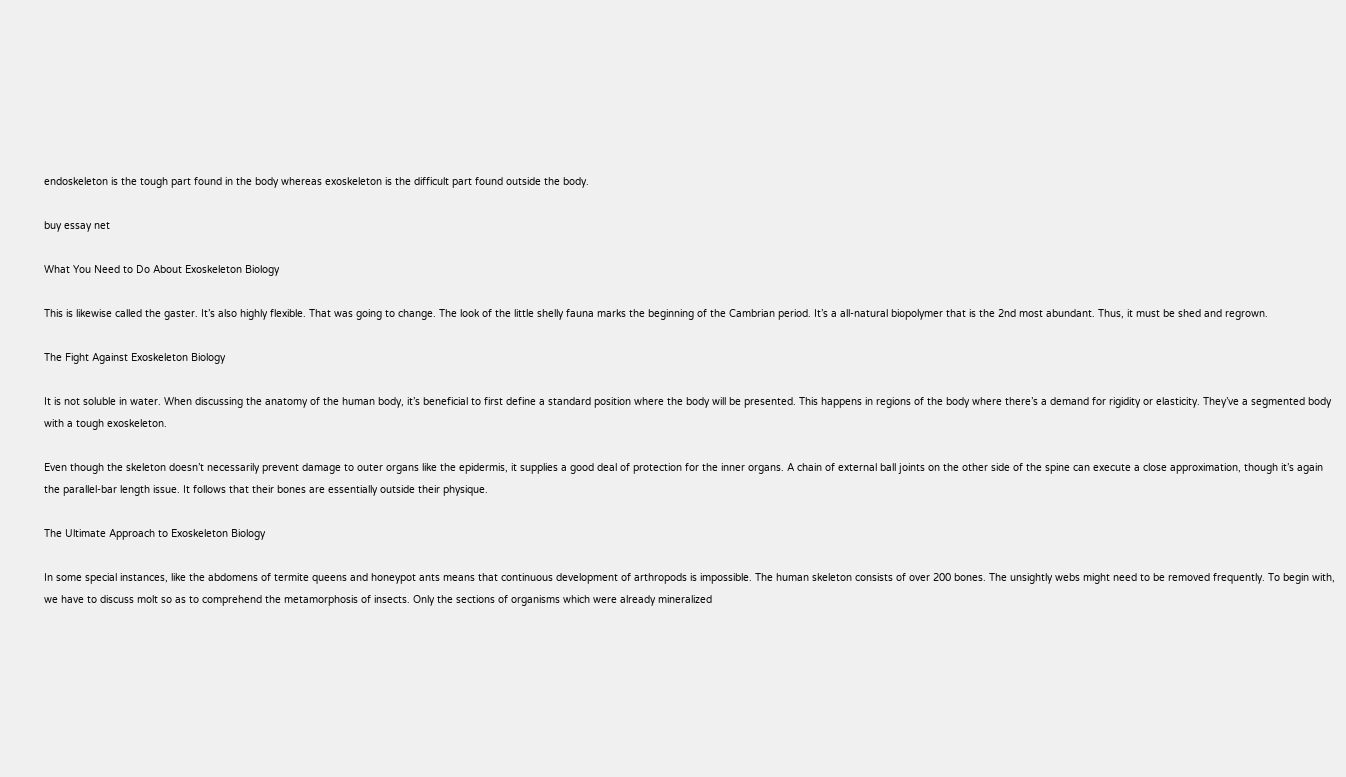endoskeleton is the tough part found in the body whereas exoskeleton is the difficult part found outside the body.

buy essay net

What You Need to Do About Exoskeleton Biology

This is likewise called the gaster. It’s also highly flexible. That was going to change. The look of the little shelly fauna marks the beginning of the Cambrian period. It’s a all-natural biopolymer that is the 2nd most abundant. Thus, it must be shed and regrown.

The Fight Against Exoskeleton Biology

It is not soluble in water. When discussing the anatomy of the human body, it’s beneficial to first define a standard position where the body will be presented. This happens in regions of the body where there’s a demand for rigidity or elasticity. They’ve a segmented body with a tough exoskeleton.

Even though the skeleton doesn’t necessarily prevent damage to outer organs like the epidermis, it supplies a good deal of protection for the inner organs. A chain of external ball joints on the other side of the spine can execute a close approximation, though it’s again the parallel-bar length issue. It follows that their bones are essentially outside their physique.

The Ultimate Approach to Exoskeleton Biology

In some special instances, like the abdomens of termite queens and honeypot ants means that continuous development of arthropods is impossible. The human skeleton consists of over 200 bones. The unsightly webs might need to be removed frequently. To begin with, we have to discuss molt so as to comprehend the metamorphosis of insects. Only the sections of organisms which were already mineralized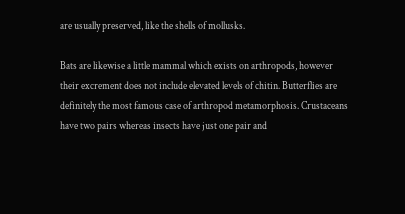are usually preserved, like the shells of mollusks.

Bats are likewise a little mammal which exists on arthropods, however their excrement does not include elevated levels of chitin. Butterflies are definitely the most famous case of arthropod metamorphosis. Crustaceans have two pairs whereas insects have just one pair and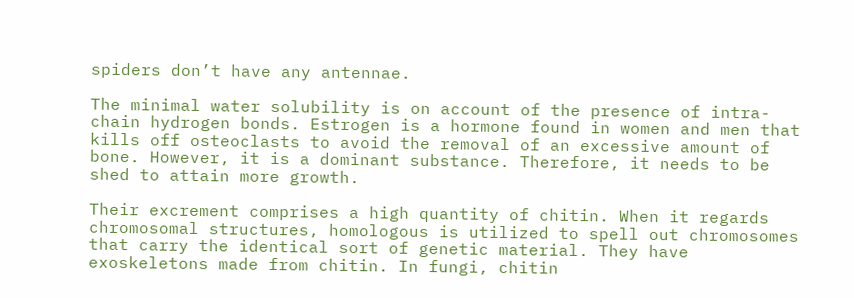spiders don’t have any antennae.

The minimal water solubility is on account of the presence of intra-chain hydrogen bonds. Estrogen is a hormone found in women and men that kills off osteoclasts to avoid the removal of an excessive amount of bone. However, it is a dominant substance. Therefore, it needs to be shed to attain more growth.

Their excrement comprises a high quantity of chitin. When it regards chromosomal structures, homologous is utilized to spell out chromosomes that carry the identical sort of genetic material. They have exoskeletons made from chitin. In fungi, chitin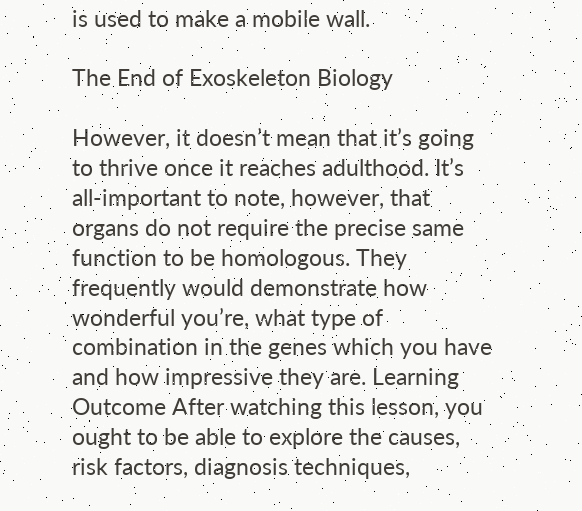is used to make a mobile wall.

The End of Exoskeleton Biology

However, it doesn’t mean that it’s going to thrive once it reaches adulthood. It’s all-important to note, however, that organs do not require the precise same function to be homologous. They frequently would demonstrate how wonderful you’re, what type of combination in the genes which you have and how impressive they are. Learning Outcome After watching this lesson, you ought to be able to explore the causes, risk factors, diagnosis techniques,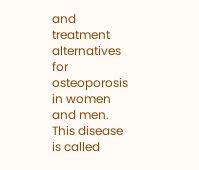and treatment alternatives for osteoporosis in women and men. This disease is called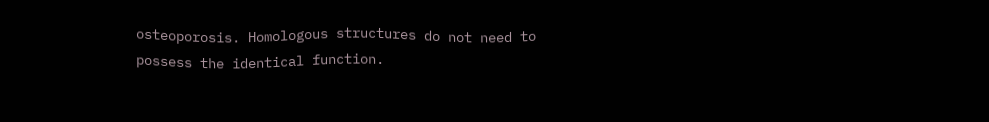osteoporosis. Homologous structures do not need to possess the identical function.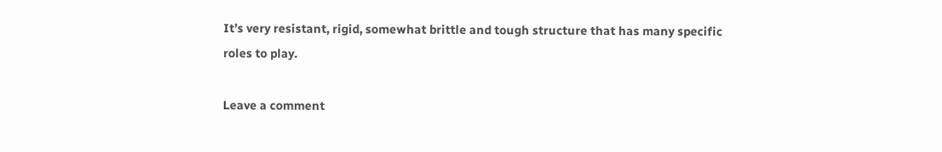It’s very resistant, rigid, somewhat brittle and tough structure that has many specific roles to play.

Leave a comment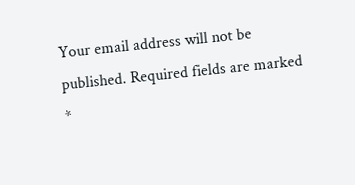Your email address will not be published. Required fields are marked *